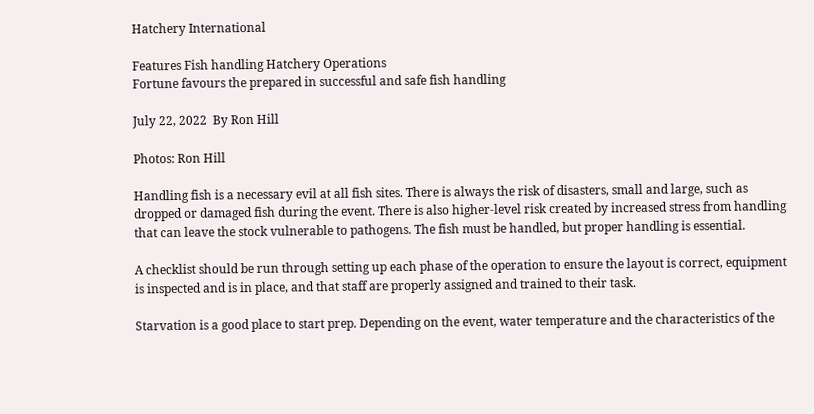Hatchery International

Features Fish handling Hatchery Operations
Fortune favours the prepared in successful and safe fish handling

July 22, 2022  By Ron Hill

Photos: Ron Hill

Handling fish is a necessary evil at all fish sites. There is always the risk of disasters, small and large, such as dropped or damaged fish during the event. There is also higher-level risk created by increased stress from handling that can leave the stock vulnerable to pathogens. The fish must be handled, but proper handling is essential.

A checklist should be run through setting up each phase of the operation to ensure the layout is correct, equipment is inspected and is in place, and that staff are properly assigned and trained to their task.

Starvation is a good place to start prep. Depending on the event, water temperature and the characteristics of the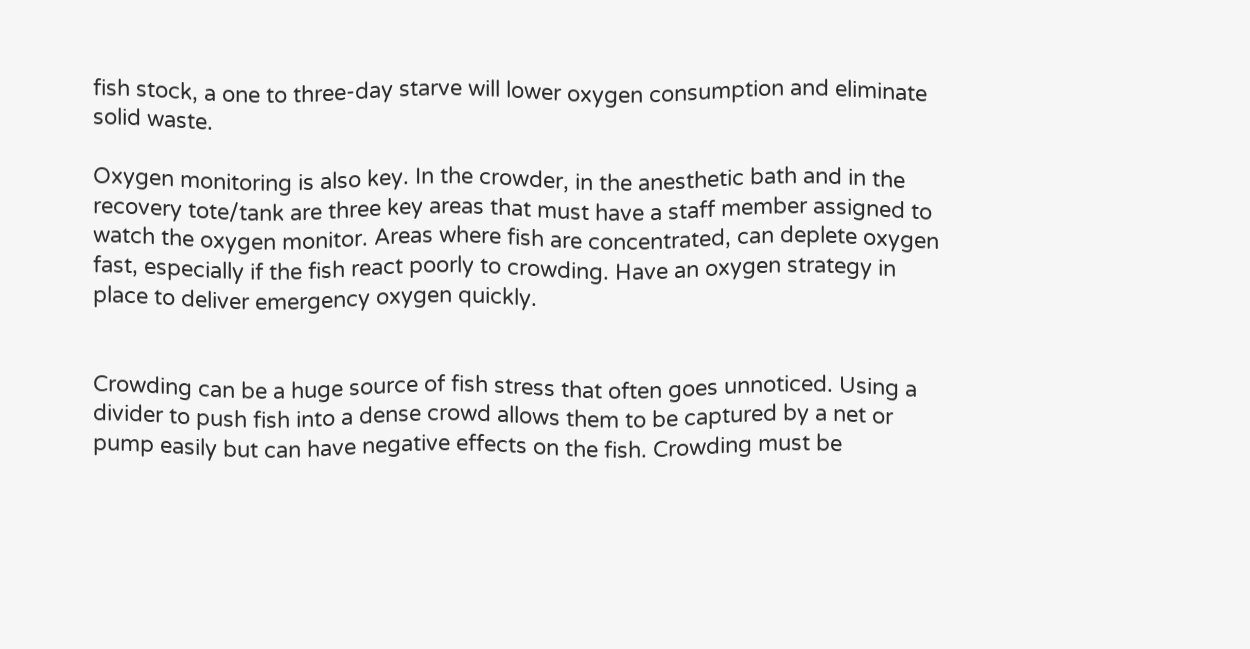fish stock, a one to three-day starve will lower oxygen consumption and eliminate solid waste.

Oxygen monitoring is also key. In the crowder, in the anesthetic bath and in the recovery tote/tank are three key areas that must have a staff member assigned to watch the oxygen monitor. Areas where fish are concentrated, can deplete oxygen fast, especially if the fish react poorly to crowding. Have an oxygen strategy in place to deliver emergency oxygen quickly.


Crowding can be a huge source of fish stress that often goes unnoticed. Using a divider to push fish into a dense crowd allows them to be captured by a net or pump easily but can have negative effects on the fish. Crowding must be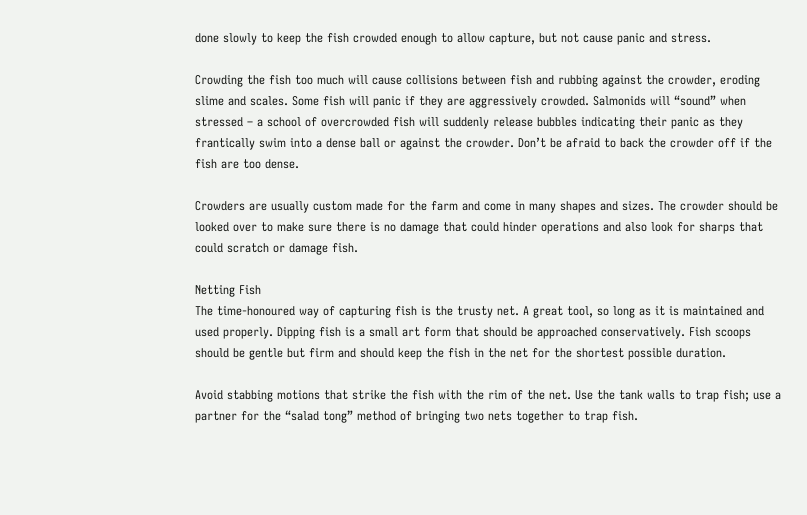done slowly to keep the fish crowded enough to allow capture, but not cause panic and stress.

Crowding the fish too much will cause collisions between fish and rubbing against the crowder, eroding slime and scales. Some fish will panic if they are aggressively crowded. Salmonids will “sound” when stressed – a school of overcrowded fish will suddenly release bubbles indicating their panic as they frantically swim into a dense ball or against the crowder. Don’t be afraid to back the crowder off if the fish are too dense.

Crowders are usually custom made for the farm and come in many shapes and sizes. The crowder should be looked over to make sure there is no damage that could hinder operations and also look for sharps that could scratch or damage fish.

Netting Fish
The time-honoured way of capturing fish is the trusty net. A great tool, so long as it is maintained and used properly. Dipping fish is a small art form that should be approached conservatively. Fish scoops should be gentle but firm and should keep the fish in the net for the shortest possible duration.

Avoid stabbing motions that strike the fish with the rim of the net. Use the tank walls to trap fish; use a partner for the “salad tong” method of bringing two nets together to trap fish.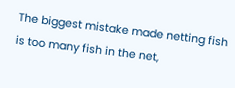The biggest mistake made netting fish is too many fish in the net,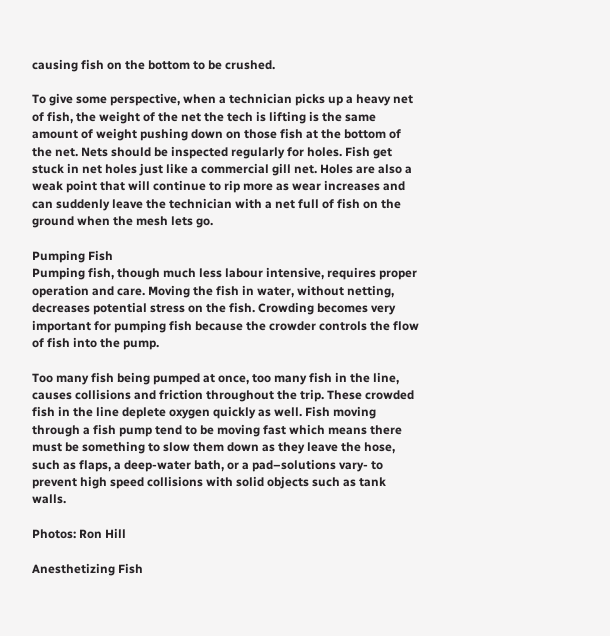causing fish on the bottom to be crushed.

To give some perspective, when a technician picks up a heavy net of fish, the weight of the net the tech is lifting is the same amount of weight pushing down on those fish at the bottom of the net. Nets should be inspected regularly for holes. Fish get stuck in net holes just like a commercial gill net. Holes are also a weak point that will continue to rip more as wear increases and can suddenly leave the technician with a net full of fish on the ground when the mesh lets go.

Pumping Fish
Pumping fish, though much less labour intensive, requires proper operation and care. Moving the fish in water, without netting, decreases potential stress on the fish. Crowding becomes very important for pumping fish because the crowder controls the flow of fish into the pump.

Too many fish being pumped at once, too many fish in the line, causes collisions and friction throughout the trip. These crowded fish in the line deplete oxygen quickly as well. Fish moving through a fish pump tend to be moving fast which means there must be something to slow them down as they leave the hose, such as flaps, a deep-water bath, or a pad–solutions vary- to prevent high speed collisions with solid objects such as tank walls.

Photos: Ron Hill

Anesthetizing Fish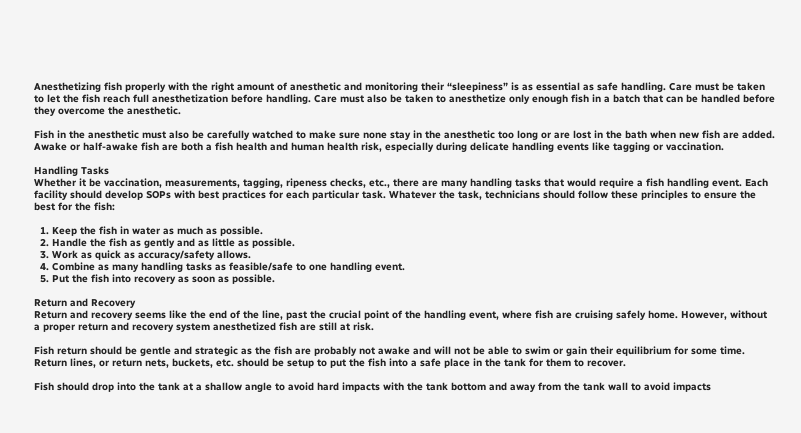Anesthetizing fish properly with the right amount of anesthetic and monitoring their “sleepiness” is as essential as safe handling. Care must be taken to let the fish reach full anesthetization before handling. Care must also be taken to anesthetize only enough fish in a batch that can be handled before they overcome the anesthetic.

Fish in the anesthetic must also be carefully watched to make sure none stay in the anesthetic too long or are lost in the bath when new fish are added. Awake or half-awake fish are both a fish health and human health risk, especially during delicate handling events like tagging or vaccination.

Handling Tasks
Whether it be vaccination, measurements, tagging, ripeness checks, etc., there are many handling tasks that would require a fish handling event. Each facility should develop SOPs with best practices for each particular task. Whatever the task, technicians should follow these principles to ensure the best for the fish:

  1. Keep the fish in water as much as possible.
  2. Handle the fish as gently and as little as possible.
  3. Work as quick as accuracy/safety allows.
  4. Combine as many handling tasks as feasible/safe to one handling event.
  5. Put the fish into recovery as soon as possible.

Return and Recovery
Return and recovery seems like the end of the line, past the crucial point of the handling event, where fish are cruising safely home. However, without a proper return and recovery system anesthetized fish are still at risk.

Fish return should be gentle and strategic as the fish are probably not awake and will not be able to swim or gain their equilibrium for some time. Return lines, or return nets, buckets, etc. should be setup to put the fish into a safe place in the tank for them to recover.

Fish should drop into the tank at a shallow angle to avoid hard impacts with the tank bottom and away from the tank wall to avoid impacts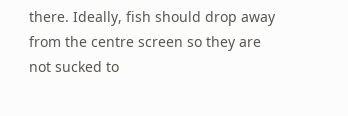there. Ideally, fish should drop away from the centre screen so they are not sucked to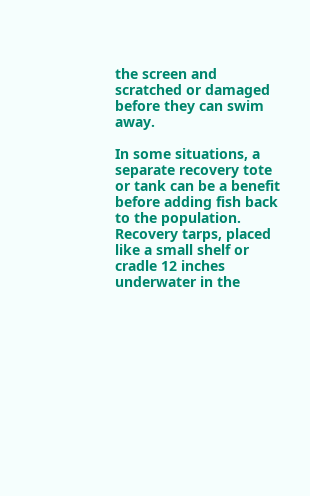the screen and scratched or damaged before they can swim away.

In some situations, a separate recovery tote or tank can be a benefit before adding fish back to the population. Recovery tarps, placed like a small shelf or cradle 12 inches underwater in the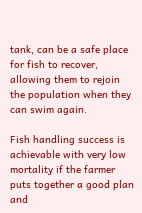tank, can be a safe place for fish to recover, allowing them to rejoin the population when they can swim again.

Fish handling success is achievable with very low mortality if the farmer puts together a good plan and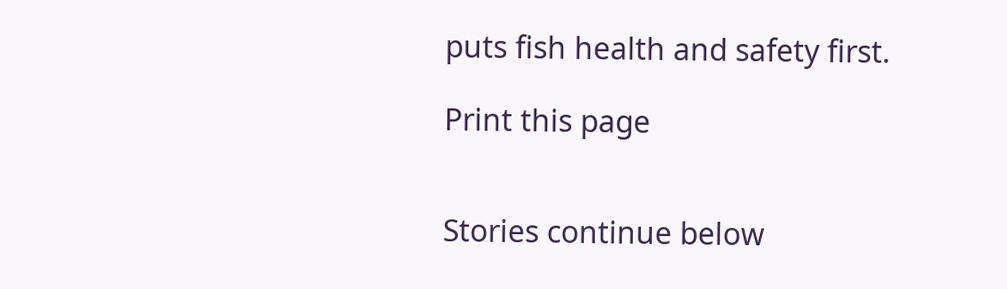puts fish health and safety first.

Print this page


Stories continue below